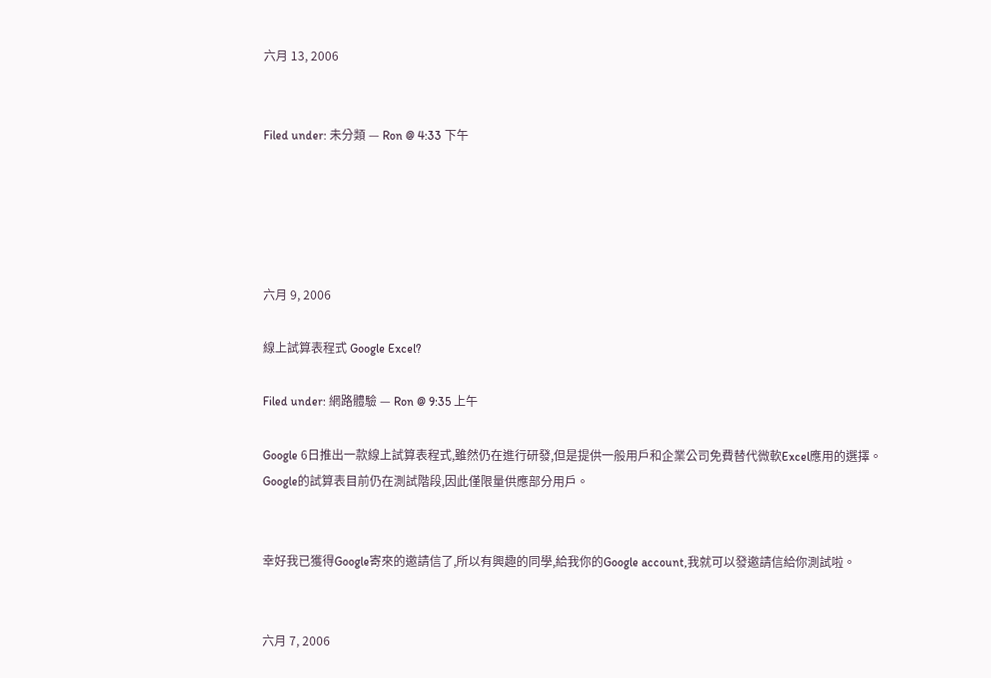六月 13, 2006


Filed under: 未分類 — Ron @ 4:33 下午





六月 9, 2006

線上試算表程式 Google Excel?

Filed under: 網路體驗 — Ron @ 9:35 上午

Google 6日推出一款線上試算表程式,雖然仍在進行研發,但是提供一般用戶和企業公司免費替代微軟Excel應用的選擇。 Google的試算表目前仍在測試階段,因此僅限量供應部分用戶。


幸好我已獲得Google寄來的邀請信了,所以有興趣的同學,給我你的Google account,我就可以發邀請信給你測試啦。


六月 7, 2006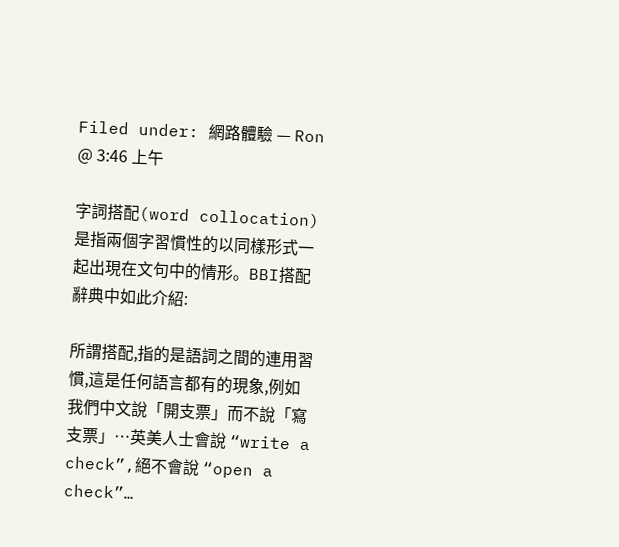Filed under: 網路體驗 — Ron @ 3:46 上午

字詞搭配(word collocation)是指兩個字習慣性的以同樣形式一起出現在文句中的情形。BBI搭配辭典中如此介紹:

所謂搭配,指的是語詞之間的連用習慣,這是任何語言都有的現象,例如我們中文說「開支票」而不說「寫支票」…英美人士會說 “write a check”,絕不會說 “open a check”…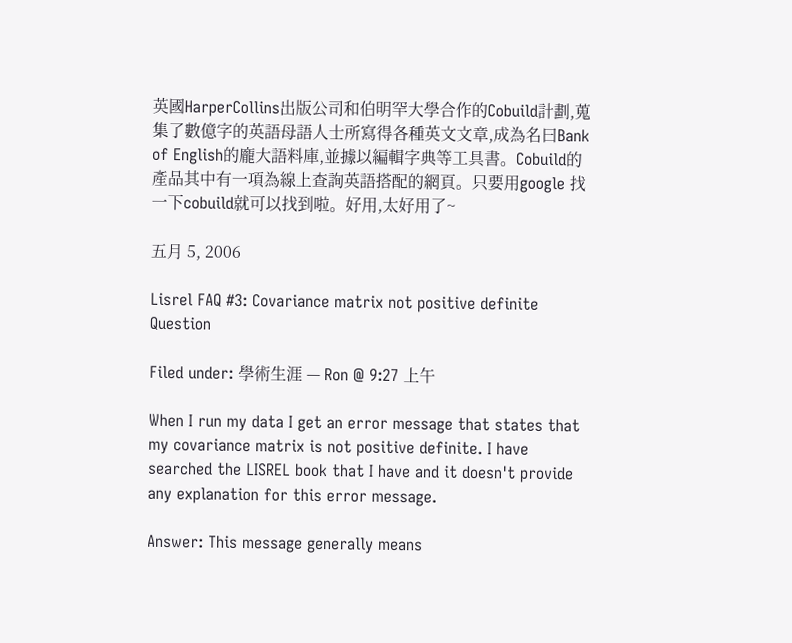英國HarperCollins出版公司和伯明罕大學合作的Cobuild計劃,蒐集了數億字的英語母語人士所寫得各種英文文章,成為名曰Bank of English的龐大語料庫,並據以編輯字典等工具書。Cobuild的產品其中有一項為線上查詢英語搭配的網頁。只要用google 找一下cobuild就可以找到啦。好用,太好用了~

五月 5, 2006

Lisrel FAQ #3: Covariance matrix not positive definite Question

Filed under: 學術生涯 — Ron @ 9:27 上午

When I run my data I get an error message that states that my covariance matrix is not positive definite. I have searched the LISREL book that I have and it doesn't provide any explanation for this error message.

Answer: This message generally means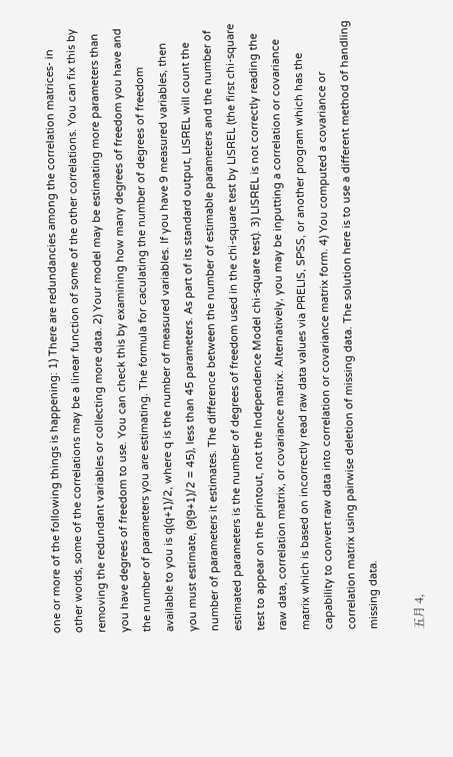one or more of the following things is happening: 1) There are redundancies among the correlation matrices- in other words, some of the correlations may be a linear function of some of the other correlations. You can fix this by removing the redundant variables or collecting more data. 2) Your model may be estimating more parameters than you have degrees of freedom to use. You can check this by examining how many degrees of freedom you have and the number of parameters you are estimating. The formula for caculating the number of degrees of freedom available to you is q(q+1)/2, where q is the number of measured variables. If you have 9 measured variables, then you must estimate, (9(9+1)/2 = 45), less than 45 parameters. As part of its standard output, LISREL will count the number of parameters it estimates. The difference between the number of estimable parameters and the number of estimated parameters is the number of degrees of freedom used in the chi-square test by LISREL (the first chi-square test to appear on the printout, not the Independence Model chi-square test). 3) LISREL is not correctly reading the raw data, correlation matrix, or covariance matrix. Alternatively, you may be inputting a correlation or covariance matrix which is based on incorrectly read raw data values via PRELIS, SPSS, or another program which has the capability to convert raw data into correlation or covariance matrix form. 4) You computed a covariance or correlation matrix using pairwise deletion of missing data. The solution here is to use a different method of handling missing data.

五月 4,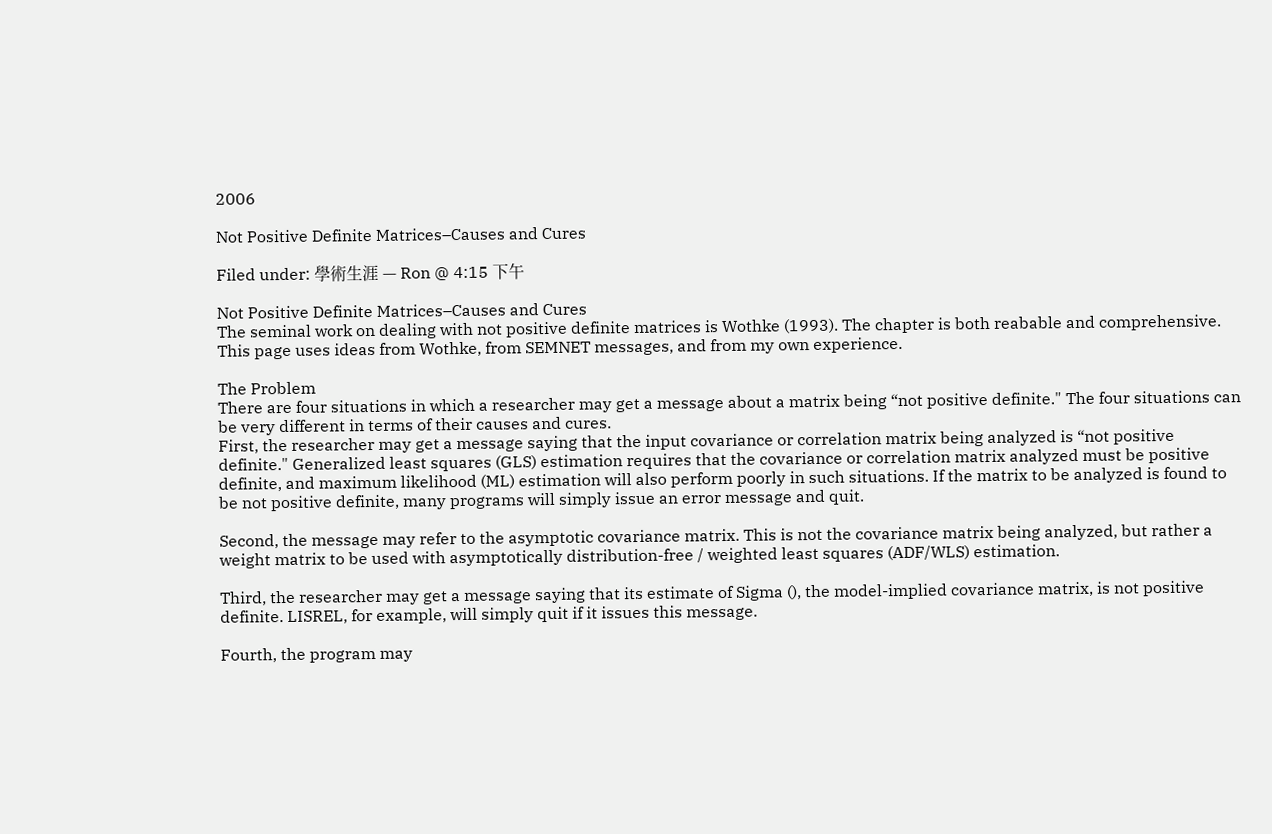2006

Not Positive Definite Matrices–Causes and Cures

Filed under: 學術生涯 — Ron @ 4:15 下午

Not Positive Definite Matrices–Causes and Cures
The seminal work on dealing with not positive definite matrices is Wothke (1993). The chapter is both reabable and comprehensive. This page uses ideas from Wothke, from SEMNET messages, and from my own experience.

The Problem
There are four situations in which a researcher may get a message about a matrix being “not positive definite." The four situations can be very different in terms of their causes and cures.
First, the researcher may get a message saying that the input covariance or correlation matrix being analyzed is “not positive definite." Generalized least squares (GLS) estimation requires that the covariance or correlation matrix analyzed must be positive definite, and maximum likelihood (ML) estimation will also perform poorly in such situations. If the matrix to be analyzed is found to be not positive definite, many programs will simply issue an error message and quit.

Second, the message may refer to the asymptotic covariance matrix. This is not the covariance matrix being analyzed, but rather a weight matrix to be used with asymptotically distribution-free / weighted least squares (ADF/WLS) estimation.

Third, the researcher may get a message saying that its estimate of Sigma (), the model-implied covariance matrix, is not positive definite. LISREL, for example, will simply quit if it issues this message.

Fourth, the program may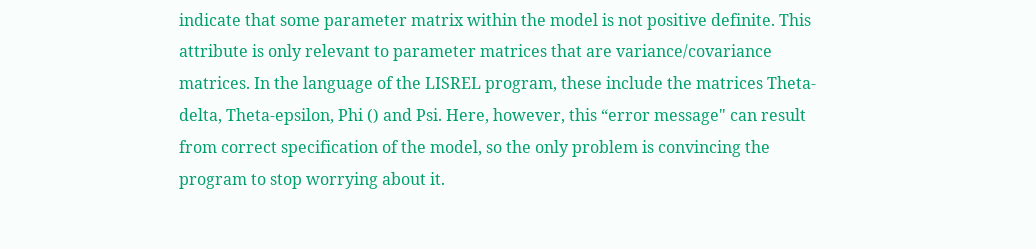indicate that some parameter matrix within the model is not positive definite. This attribute is only relevant to parameter matrices that are variance/covariance matrices. In the language of the LISREL program, these include the matrices Theta-delta, Theta-epsilon, Phi () and Psi. Here, however, this “error message" can result from correct specification of the model, so the only problem is convincing the program to stop worrying about it.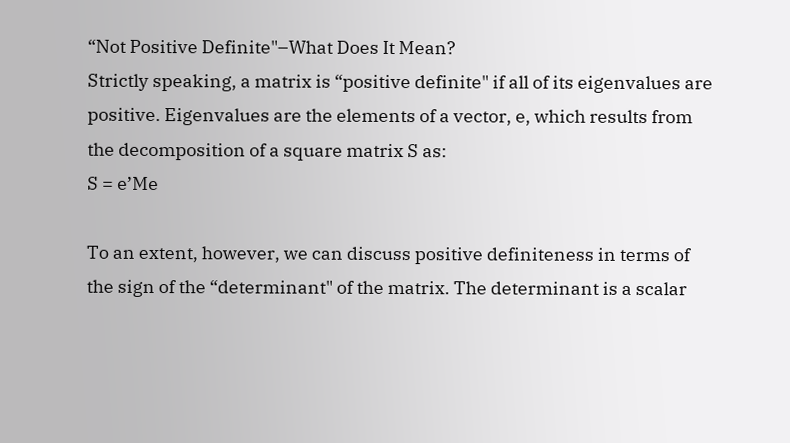“Not Positive Definite"–What Does It Mean?
Strictly speaking, a matrix is “positive definite" if all of its eigenvalues are positive. Eigenvalues are the elements of a vector, e, which results from the decomposition of a square matrix S as:
S = e’Me

To an extent, however, we can discuss positive definiteness in terms of the sign of the “determinant" of the matrix. The determinant is a scalar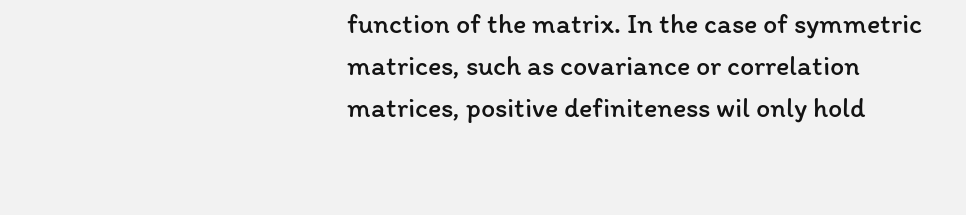function of the matrix. In the case of symmetric matrices, such as covariance or correlation matrices, positive definiteness wil only hold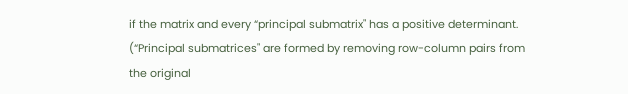if the matrix and every “principal submatrix" has a positive determinant. (“Principal submatrices" are formed by removing row-column pairs from the original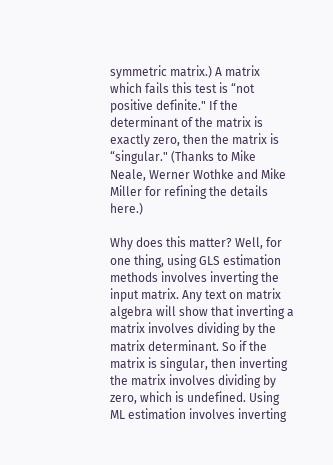symmetric matrix.) A matrix which fails this test is “not positive definite." If the determinant of the matrix is exactly zero, then the matrix is “singular." (Thanks to Mike Neale, Werner Wothke and Mike Miller for refining the details here.)

Why does this matter? Well, for one thing, using GLS estimation methods involves inverting the input matrix. Any text on matrix algebra will show that inverting a matrix involves dividing by the matrix determinant. So if the matrix is singular, then inverting the matrix involves dividing by zero, which is undefined. Using ML estimation involves inverting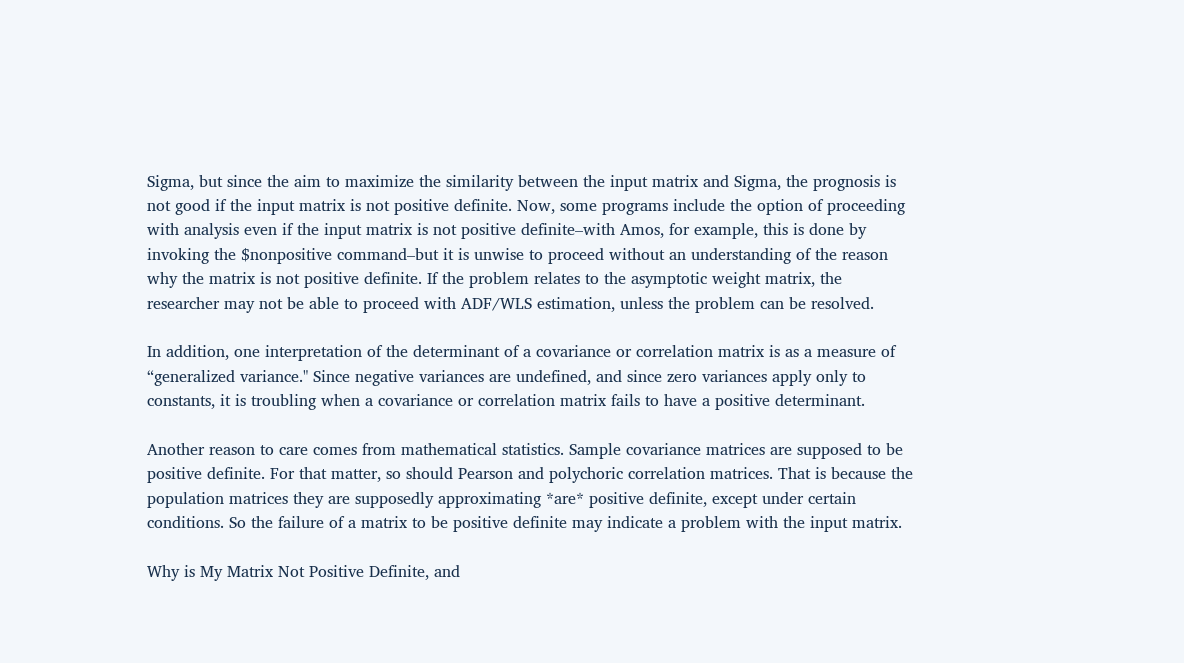Sigma, but since the aim to maximize the similarity between the input matrix and Sigma, the prognosis is not good if the input matrix is not positive definite. Now, some programs include the option of proceeding with analysis even if the input matrix is not positive definite–with Amos, for example, this is done by invoking the $nonpositive command–but it is unwise to proceed without an understanding of the reason why the matrix is not positive definite. If the problem relates to the asymptotic weight matrix, the researcher may not be able to proceed with ADF/WLS estimation, unless the problem can be resolved.

In addition, one interpretation of the determinant of a covariance or correlation matrix is as a measure of “generalized variance." Since negative variances are undefined, and since zero variances apply only to constants, it is troubling when a covariance or correlation matrix fails to have a positive determinant.

Another reason to care comes from mathematical statistics. Sample covariance matrices are supposed to be positive definite. For that matter, so should Pearson and polychoric correlation matrices. That is because the population matrices they are supposedly approximating *are* positive definite, except under certain conditions. So the failure of a matrix to be positive definite may indicate a problem with the input matrix.

Why is My Matrix Not Positive Definite, and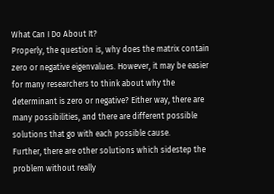What Can I Do About It?
Properly, the question is, why does the matrix contain zero or negative eigenvalues. However, it may be easier for many researchers to think about why the determinant is zero or negative? Either way, there are many possibilities, and there are different possible solutions that go with each possible cause.
Further, there are other solutions which sidestep the problem without really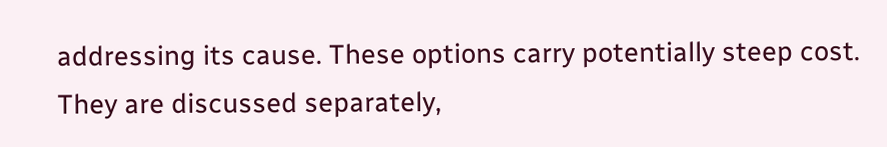addressing its cause. These options carry potentially steep cost. They are discussed separately,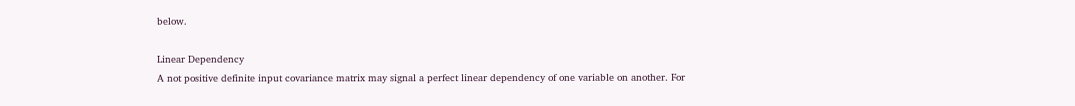below.

Linear Dependency
A not positive definite input covariance matrix may signal a perfect linear dependency of one variable on another. For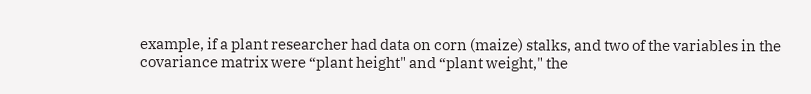example, if a plant researcher had data on corn (maize) stalks, and two of the variables in the covariance matrix were “plant height" and “plant weight," the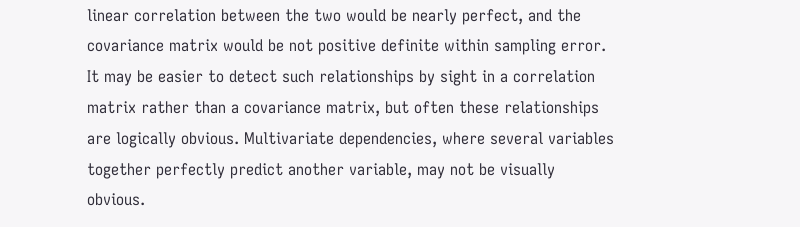linear correlation between the two would be nearly perfect, and the covariance matrix would be not positive definite within sampling error. It may be easier to detect such relationships by sight in a correlation matrix rather than a covariance matrix, but often these relationships are logically obvious. Multivariate dependencies, where several variables together perfectly predict another variable, may not be visually obvious.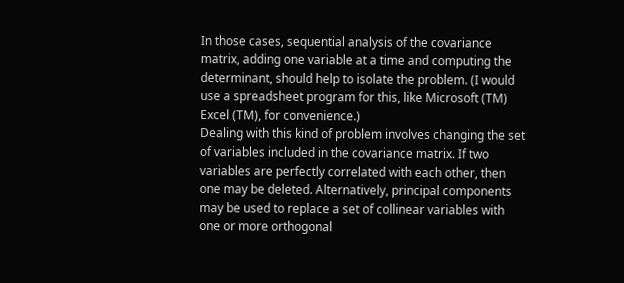In those cases, sequential analysis of the covariance matrix, adding one variable at a time and computing the determinant, should help to isolate the problem. (I would use a spreadsheet program for this, like Microsoft (TM) Excel (TM), for convenience.)
Dealing with this kind of problem involves changing the set of variables included in the covariance matrix. If two variables are perfectly correlated with each other, then one may be deleted. Alternatively, principal components may be used to replace a set of collinear variables with one or more orthogonal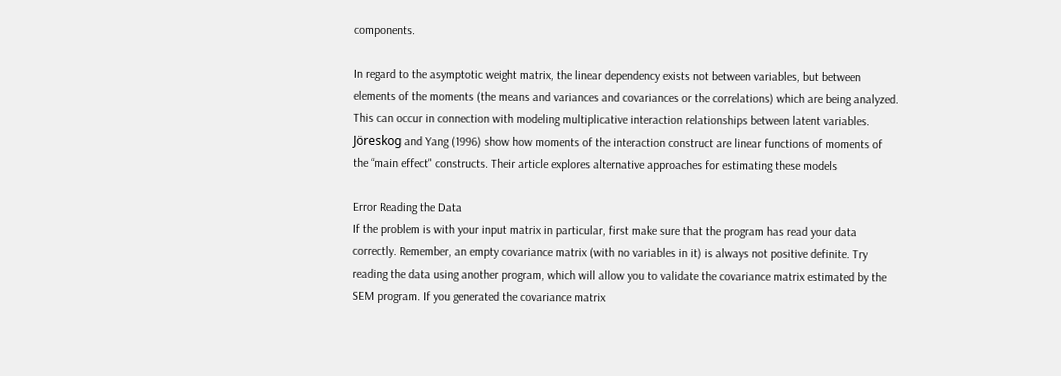components.

In regard to the asymptotic weight matrix, the linear dependency exists not between variables, but between elements of the moments (the means and variances and covariances or the correlations) which are being analyzed. This can occur in connection with modeling multiplicative interaction relationships between latent variables. Jöreskog and Yang (1996) show how moments of the interaction construct are linear functions of moments of the “main effect" constructs. Their article explores alternative approaches for estimating these models

Error Reading the Data
If the problem is with your input matrix in particular, first make sure that the program has read your data correctly. Remember, an empty covariance matrix (with no variables in it) is always not positive definite. Try reading the data using another program, which will allow you to validate the covariance matrix estimated by the SEM program. If you generated the covariance matrix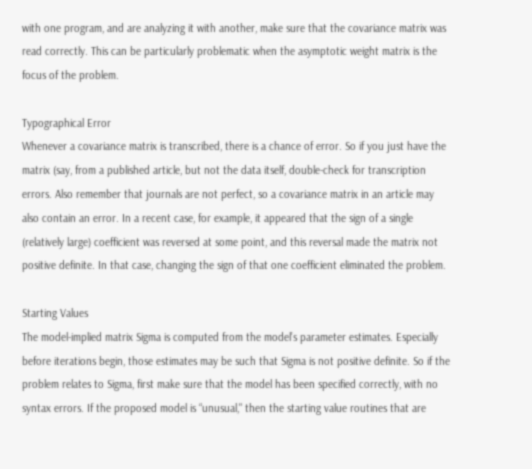with one program, and are analyzing it with another, make sure that the covariance matrix was read correctly. This can be particularly problematic when the asymptotic weight matrix is the focus of the problem.

Typographical Error
Whenever a covariance matrix is transcribed, there is a chance of error. So if you just have the matrix (say, from a published article, but not the data itself, double-check for transcription errors. Also remember that journals are not perfect, so a covariance matrix in an article may also contain an error. In a recent case, for example, it appeared that the sign of a single (relatively large) coefficient was reversed at some point, and this reversal made the matrix not positive definite. In that case, changing the sign of that one coefficient eliminated the problem.

Starting Values
The model-implied matrix Sigma is computed from the model’s parameter estimates. Especially before iterations begin, those estimates may be such that Sigma is not positive definite. So if the problem relates to Sigma, first make sure that the model has been specified correctly, with no syntax errors. If the proposed model is “unusual," then the starting value routines that are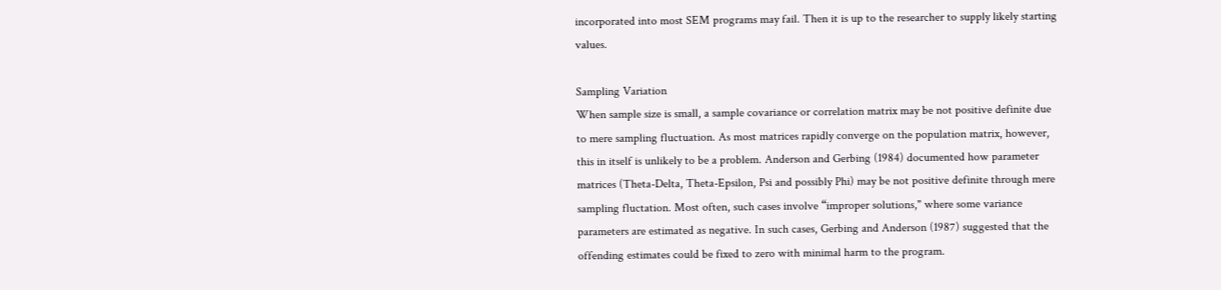incorporated into most SEM programs may fail. Then it is up to the researcher to supply likely starting values.

Sampling Variation
When sample size is small, a sample covariance or correlation matrix may be not positive definite due to mere sampling fluctuation. As most matrices rapidly converge on the population matrix, however, this in itself is unlikely to be a problem. Anderson and Gerbing (1984) documented how parameter matrices (Theta-Delta, Theta-Epsilon, Psi and possibly Phi) may be not positive definite through mere sampling fluctation. Most often, such cases involve “improper solutions," where some variance parameters are estimated as negative. In such cases, Gerbing and Anderson (1987) suggested that the offending estimates could be fixed to zero with minimal harm to the program.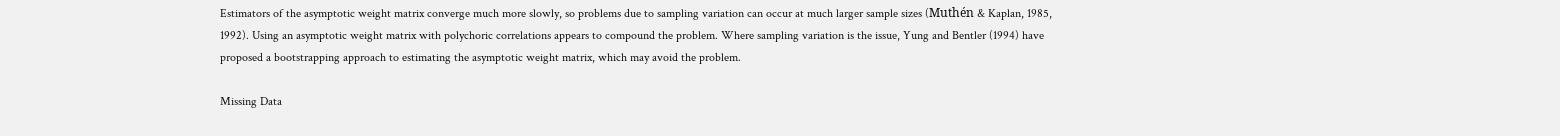Estimators of the asymptotic weight matrix converge much more slowly, so problems due to sampling variation can occur at much larger sample sizes (Muthén & Kaplan, 1985, 1992). Using an asymptotic weight matrix with polychoric correlations appears to compound the problem. Where sampling variation is the issue, Yung and Bentler (1994) have proposed a bootstrapping approach to estimating the asymptotic weight matrix, which may avoid the problem.

Missing Data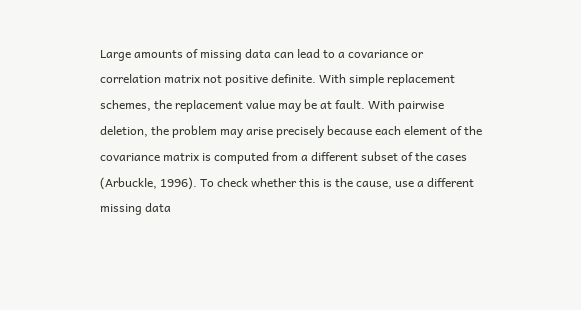Large amounts of missing data can lead to a covariance or correlation matrix not positive definite. With simple replacement schemes, the replacement value may be at fault. With pairwise deletion, the problem may arise precisely because each element of the covariance matrix is computed from a different subset of the cases (Arbuckle, 1996). To check whether this is the cause, use a different missing data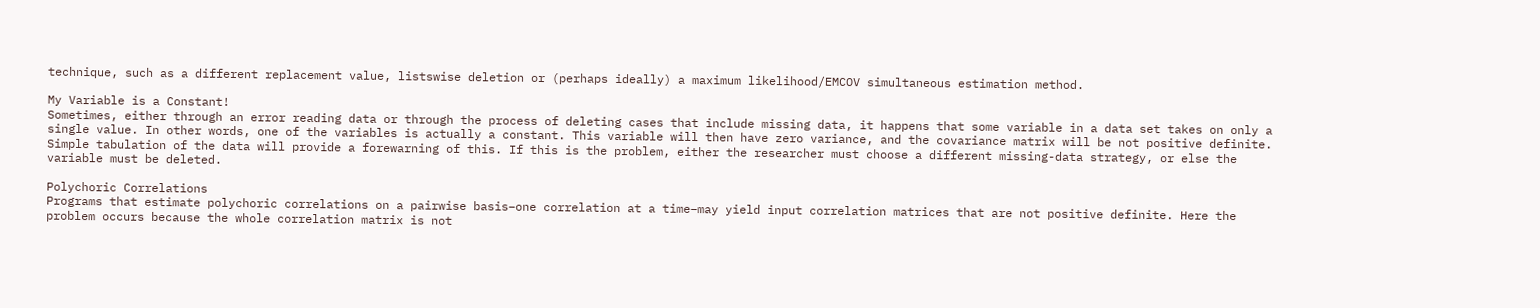technique, such as a different replacement value, listswise deletion or (perhaps ideally) a maximum likelihood/EMCOV simultaneous estimation method.

My Variable is a Constant!
Sometimes, either through an error reading data or through the process of deleting cases that include missing data, it happens that some variable in a data set takes on only a single value. In other words, one of the variables is actually a constant. This variable will then have zero variance, and the covariance matrix will be not positive definite. Simple tabulation of the data will provide a forewarning of this. If this is the problem, either the researcher must choose a different missing-data strategy, or else the variable must be deleted.

Polychoric Correlations
Programs that estimate polychoric correlations on a pairwise basis–one correlation at a time–may yield input correlation matrices that are not positive definite. Here the problem occurs because the whole correlation matrix is not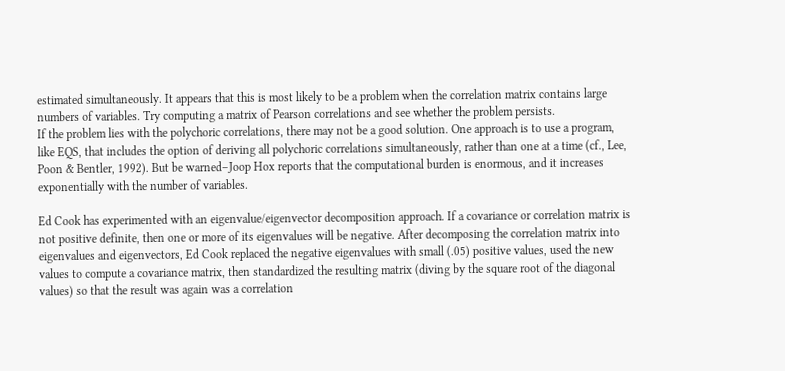estimated simultaneously. It appears that this is most likely to be a problem when the correlation matrix contains large numbers of variables. Try computing a matrix of Pearson correlations and see whether the problem persists.
If the problem lies with the polychoric correlations, there may not be a good solution. One approach is to use a program, like EQS, that includes the option of deriving all polychoric correlations simultaneously, rather than one at a time (cf., Lee, Poon & Bentler, 1992). But be warned–Joop Hox reports that the computational burden is enormous, and it increases exponentially with the number of variables.

Ed Cook has experimented with an eigenvalue/eigenvector decomposition approach. If a covariance or correlation matrix is not positive definite, then one or more of its eigenvalues will be negative. After decomposing the correlation matrix into eigenvalues and eigenvectors, Ed Cook replaced the negative eigenvalues with small (.05) positive values, used the new values to compute a covariance matrix, then standardized the resulting matrix (diving by the square root of the diagonal values) so that the result was again was a correlation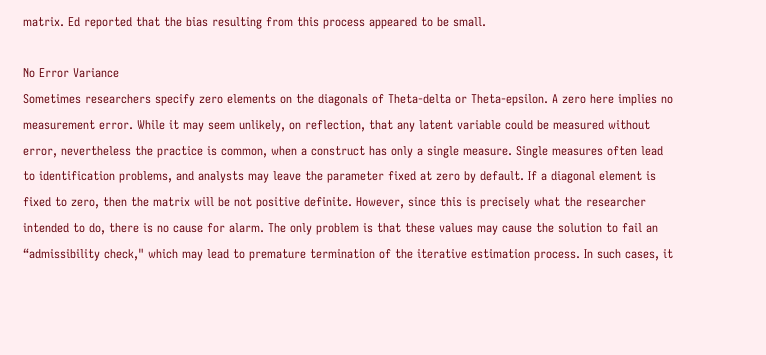matrix. Ed reported that the bias resulting from this process appeared to be small.

No Error Variance
Sometimes researchers specify zero elements on the diagonals of Theta-delta or Theta-epsilon. A zero here implies no measurement error. While it may seem unlikely, on reflection, that any latent variable could be measured without error, nevertheless the practice is common, when a construct has only a single measure. Single measures often lead to identification problems, and analysts may leave the parameter fixed at zero by default. If a diagonal element is fixed to zero, then the matrix will be not positive definite. However, since this is precisely what the researcher intended to do, there is no cause for alarm. The only problem is that these values may cause the solution to fail an “admissibility check," which may lead to premature termination of the iterative estimation process. In such cases, it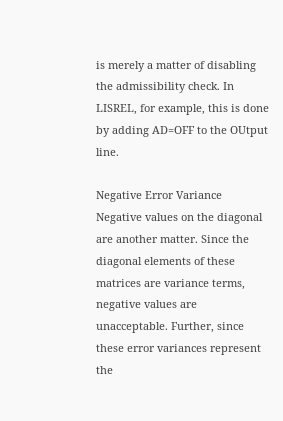is merely a matter of disabling the admissibility check. In LISREL, for example, this is done by adding AD=OFF to the OUtput line.

Negative Error Variance
Negative values on the diagonal are another matter. Since the diagonal elements of these matrices are variance terms, negative values are unacceptable. Further, since these error variances represent the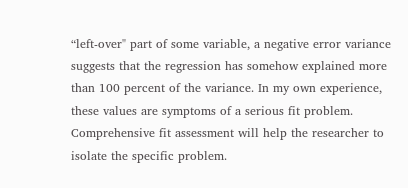“left-over" part of some variable, a negative error variance suggests that the regression has somehow explained more than 100 percent of the variance. In my own experience, these values are symptoms of a serious fit problem. Comprehensive fit assessment will help the researcher to isolate the specific problem.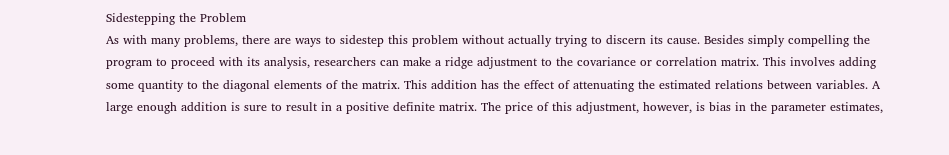Sidestepping the Problem
As with many problems, there are ways to sidestep this problem without actually trying to discern its cause. Besides simply compelling the program to proceed with its analysis, researchers can make a ridge adjustment to the covariance or correlation matrix. This involves adding some quantity to the diagonal elements of the matrix. This addition has the effect of attenuating the estimated relations between variables. A large enough addition is sure to result in a positive definite matrix. The price of this adjustment, however, is bias in the parameter estimates,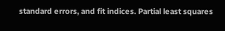standard errors, and fit indices. Partial least squares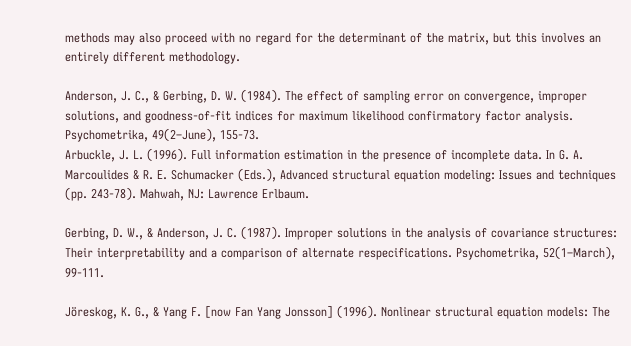methods may also proceed with no regard for the determinant of the matrix, but this involves an entirely different methodology.

Anderson, J. C., & Gerbing, D. W. (1984). The effect of sampling error on convergence, improper solutions, and goodness-of-fit indices for maximum likelihood confirmatory factor analysis. Psychometrika, 49(2–June), 155-73.
Arbuckle, J. L. (1996). Full information estimation in the presence of incomplete data. In G. A. Marcoulides & R. E. Schumacker (Eds.), Advanced structural equation modeling: Issues and techniques (pp. 243-78). Mahwah, NJ: Lawrence Erlbaum.

Gerbing, D. W., & Anderson, J. C. (1987). Improper solutions in the analysis of covariance structures: Their interpretability and a comparison of alternate respecifications. Psychometrika, 52(1–March), 99-111.

Jöreskog, K. G., & Yang F. [now Fan Yang Jonsson] (1996). Nonlinear structural equation models: The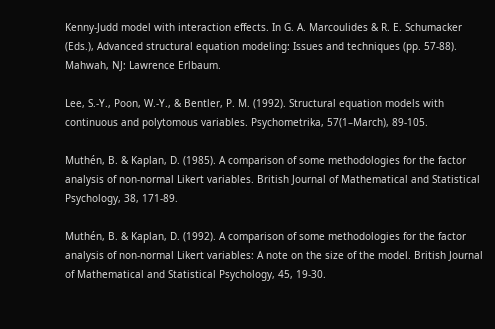Kenny-Judd model with interaction effects. In G. A. Marcoulides & R. E. Schumacker (Eds.), Advanced structural equation modeling: Issues and techniques (pp. 57-88). Mahwah, NJ: Lawrence Erlbaum.

Lee, S.-Y., Poon, W.-Y., & Bentler, P. M. (1992). Structural equation models with continuous and polytomous variables. Psychometrika, 57(1–March), 89-105.

Muthén, B. & Kaplan, D. (1985). A comparison of some methodologies for the factor analysis of non-normal Likert variables. British Journal of Mathematical and Statistical Psychology, 38, 171-89.

Muthén, B. & Kaplan, D. (1992). A comparison of some methodologies for the factor analysis of non-normal Likert variables: A note on the size of the model. British Journal of Mathematical and Statistical Psychology, 45, 19-30.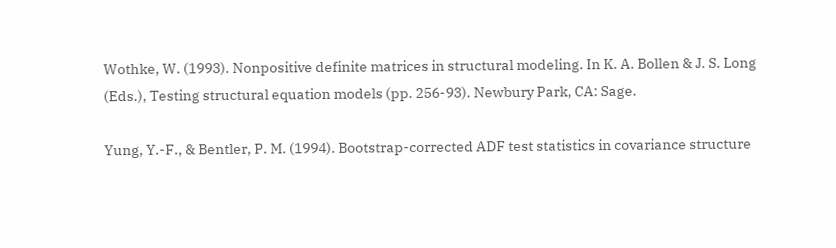Wothke, W. (1993). Nonpositive definite matrices in structural modeling. In K. A. Bollen & J. S. Long (Eds.), Testing structural equation models (pp. 256-93). Newbury Park, CA: Sage.

Yung, Y.-F., & Bentler, P. M. (1994). Bootstrap-corrected ADF test statistics in covariance structure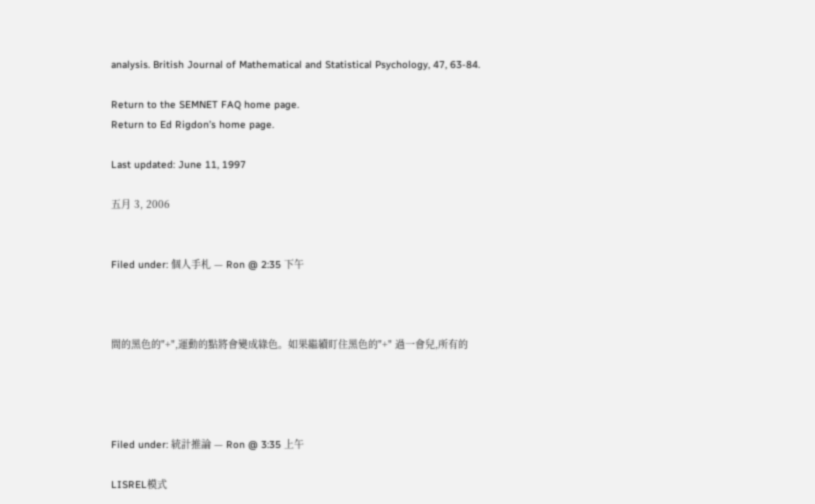analysis. British Journal of Mathematical and Statistical Psychology, 47, 63-84.

Return to the SEMNET FAQ home page.
Return to Ed Rigdon’s home page.

Last updated: June 11, 1997

五月 3, 2006


Filed under: 個人手札 — Ron @ 2:35 下午



間的黑色的"+",運動的點將會變成綠色。如果繼續盯住黑色的"+" 過一會兒,所有的




Filed under: 統計推論 — Ron @ 3:35 上午

LISREL模式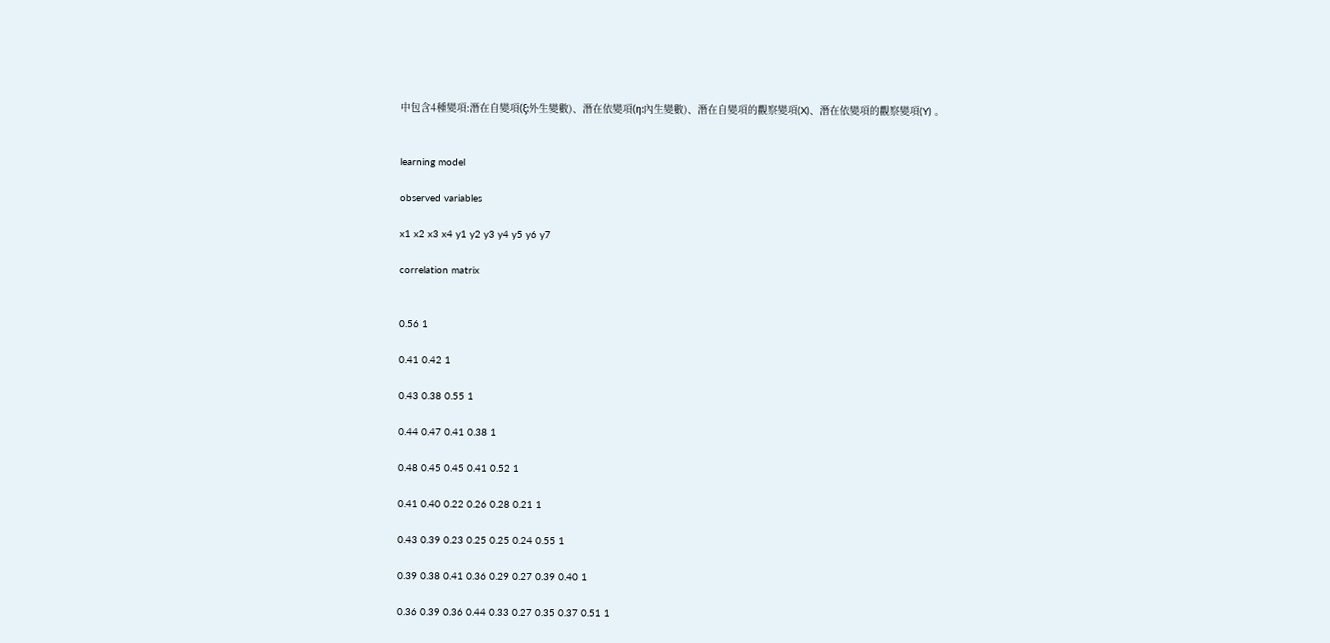中包含4種變項:潛在自變項(ξ:外生變數)、潛在依變項(η:內生變數)、潛在自變項的觀察變項(X)、潛在依變項的觀察變項(Y) 。


learning model

observed variables

x1 x2 x3 x4 y1 y2 y3 y4 y5 y6 y7

correlation matrix


0.56 1

0.41 0.42 1

0.43 0.38 0.55 1

0.44 0.47 0.41 0.38 1

0.48 0.45 0.45 0.41 0.52 1

0.41 0.40 0.22 0.26 0.28 0.21 1

0.43 0.39 0.23 0.25 0.25 0.24 0.55 1

0.39 0.38 0.41 0.36 0.29 0.27 0.39 0.40 1

0.36 0.39 0.36 0.44 0.33 0.27 0.35 0.37 0.51 1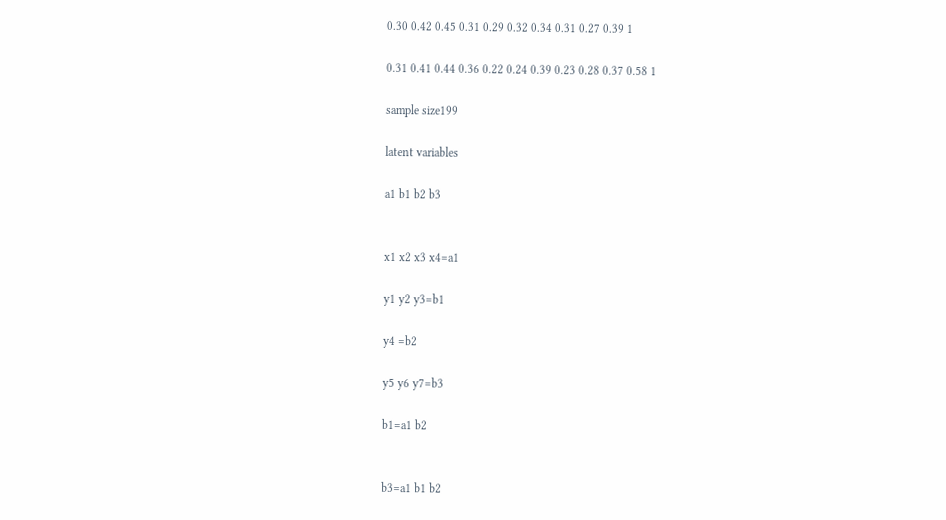0.30 0.42 0.45 0.31 0.29 0.32 0.34 0.31 0.27 0.39 1

0.31 0.41 0.44 0.36 0.22 0.24 0.39 0.23 0.28 0.37 0.58 1

sample size199

latent variables

a1 b1 b2 b3


x1 x2 x3 x4=a1

y1 y2 y3=b1

y4 =b2

y5 y6 y7=b3

b1=a1 b2


b3=a1 b1 b2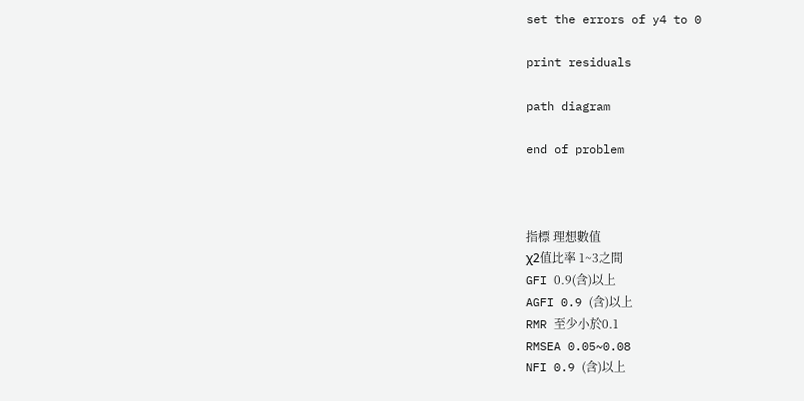set the errors of y4 to 0

print residuals

path diagram

end of problem



指標 理想數值
χ2值比率 1~3之間
GFI 0.9(含)以上
AGFI 0.9 (含)以上
RMR 至少小於0.1
RMSEA 0.05~0.08
NFI 0.9 (含)以上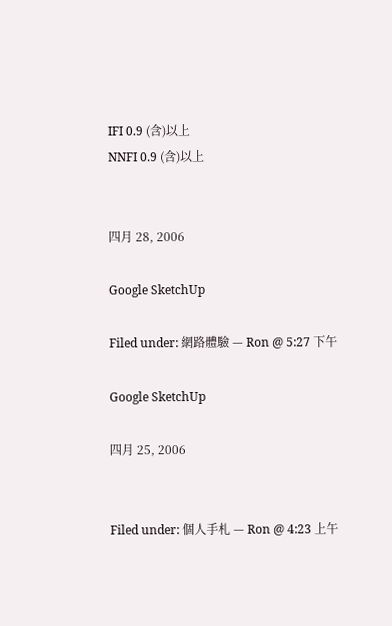IFI 0.9 (含)以上
NNFI 0.9 (含)以上


四月 28, 2006

Google SketchUp

Filed under: 網路體驗 — Ron @ 5:27 下午

Google SketchUp

四月 25, 2006


Filed under: 個人手札 — Ron @ 4:23 上午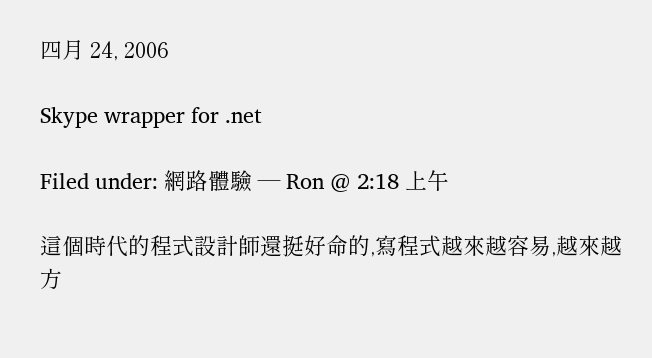四月 24, 2006

Skype wrapper for .net

Filed under: 網路體驗 — Ron @ 2:18 上午

這個時代的程式設計師還挺好命的,寫程式越來越容易,越來越方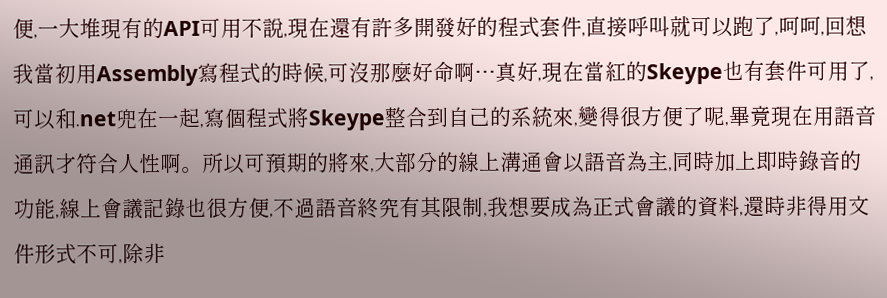便,一大堆現有的API可用不說,現在還有許多開發好的程式套件,直接呼叫就可以跑了,呵呵,回想我當初用Assembly寫程式的時候,可沒那麼好命啊…真好,現在當紅的Skeype也有套件可用了,可以和.net兜在一起,寫個程式將Skeype整合到自己的系統來,變得很方便了呢,畢竟現在用語音通訊才符合人性啊。所以可預期的將來,大部分的線上溝通會以語音為主,同時加上即時錄音的功能,線上會議記錄也很方便,不過語音終究有其限制,我想要成為正式會議的資料,還時非得用文件形式不可,除非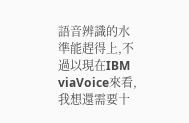語音辨識的水準能趕得上,不過以現在IBM viaVoice來看,我想還需要十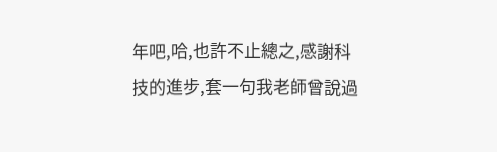年吧,哈,也許不止總之,感謝科技的進步,套一句我老師曾說過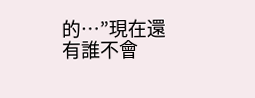的…”現在還有誰不會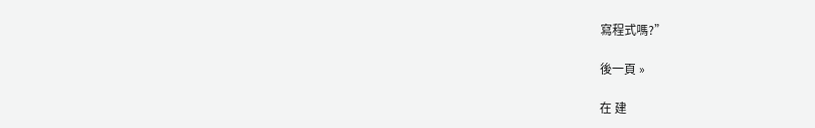寫程式嗎?”

後一頁 »

在 建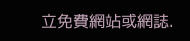立免費網站或網誌.